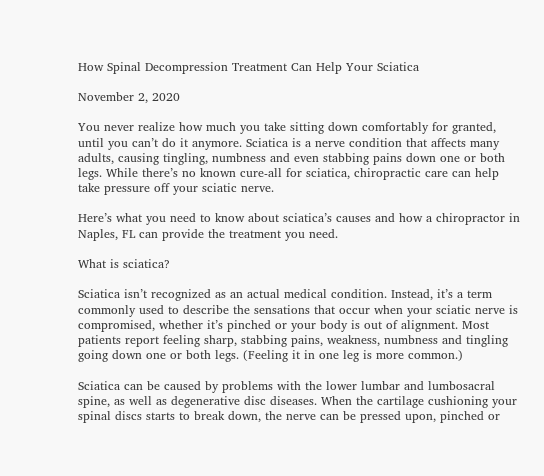How Spinal Decompression Treatment Can Help Your Sciatica

November 2, 2020

You never realize how much you take sitting down comfortably for granted, until you can’t do it anymore. Sciatica is a nerve condition that affects many adults, causing tingling, numbness and even stabbing pains down one or both legs. While there’s no known cure-all for sciatica, chiropractic care can help take pressure off your sciatic nerve.

Here’s what you need to know about sciatica’s causes and how a chiropractor in Naples, FL can provide the treatment you need.

What is sciatica?

Sciatica isn’t recognized as an actual medical condition. Instead, it’s a term commonly used to describe the sensations that occur when your sciatic nerve is compromised, whether it’s pinched or your body is out of alignment. Most patients report feeling sharp, stabbing pains, weakness, numbness and tingling going down one or both legs. (Feeling it in one leg is more common.)

Sciatica can be caused by problems with the lower lumbar and lumbosacral spine, as well as degenerative disc diseases. When the cartilage cushioning your spinal discs starts to break down, the nerve can be pressed upon, pinched or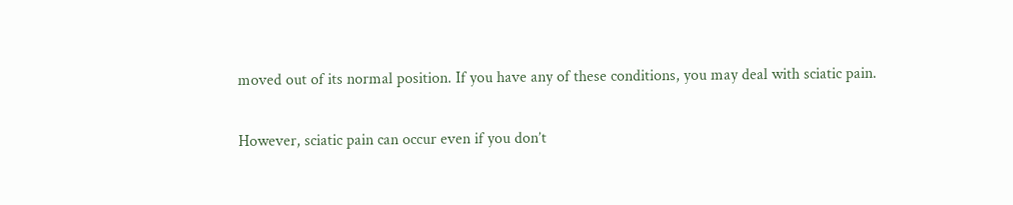moved out of its normal position. If you have any of these conditions, you may deal with sciatic pain.

However, sciatic pain can occur even if you don’t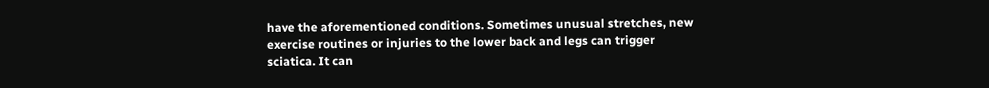have the aforementioned conditions. Sometimes unusual stretches, new exercise routines or injuries to the lower back and legs can trigger sciatica. It can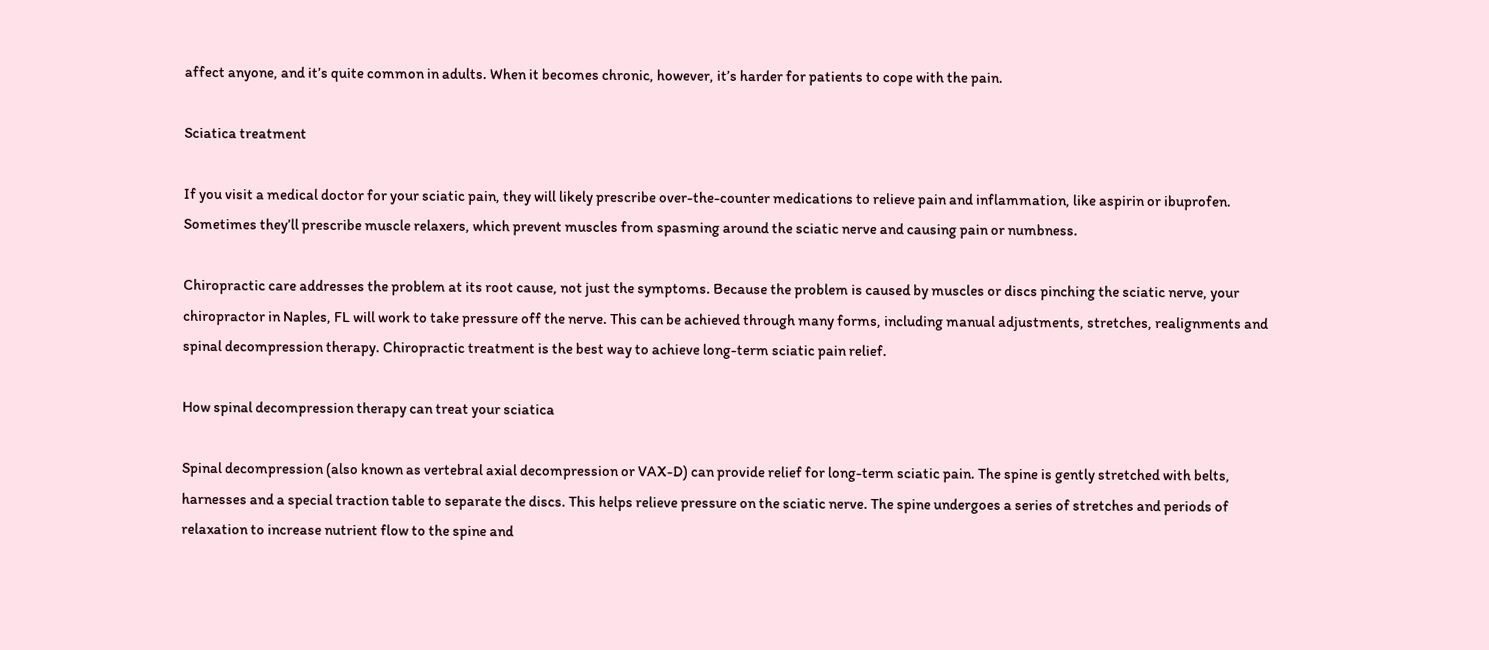affect anyone, and it’s quite common in adults. When it becomes chronic, however, it’s harder for patients to cope with the pain.

Sciatica treatment

If you visit a medical doctor for your sciatic pain, they will likely prescribe over-the-counter medications to relieve pain and inflammation, like aspirin or ibuprofen. Sometimes they’ll prescribe muscle relaxers, which prevent muscles from spasming around the sciatic nerve and causing pain or numbness.

Chiropractic care addresses the problem at its root cause, not just the symptoms. Because the problem is caused by muscles or discs pinching the sciatic nerve, your chiropractor in Naples, FL will work to take pressure off the nerve. This can be achieved through many forms, including manual adjustments, stretches, realignments and spinal decompression therapy. Chiropractic treatment is the best way to achieve long-term sciatic pain relief.

How spinal decompression therapy can treat your sciatica

Spinal decompression (also known as vertebral axial decompression or VAX-D) can provide relief for long-term sciatic pain. The spine is gently stretched with belts, harnesses and a special traction table to separate the discs. This helps relieve pressure on the sciatic nerve. The spine undergoes a series of stretches and periods of relaxation to increase nutrient flow to the spine and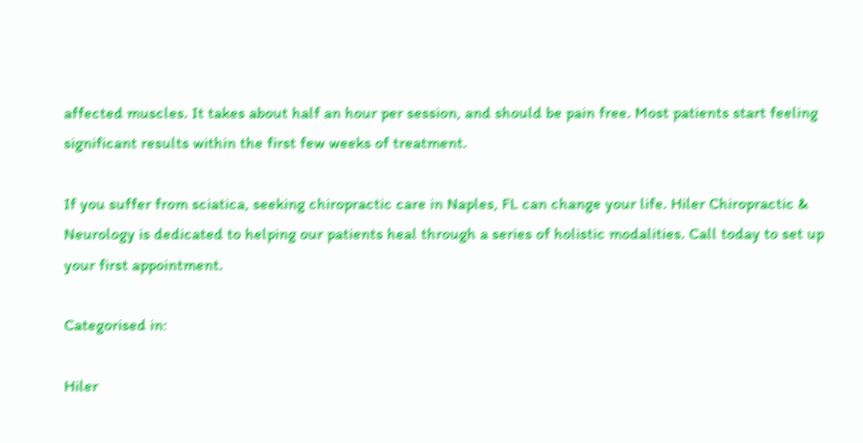affected muscles. It takes about half an hour per session, and should be pain free. Most patients start feeling significant results within the first few weeks of treatment.

If you suffer from sciatica, seeking chiropractic care in Naples, FL can change your life. Hiler Chiropractic & Neurology is dedicated to helping our patients heal through a series of holistic modalities. Call today to set up your first appointment.

Categorised in:

Hiler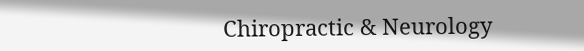Chiropractic & Neurology